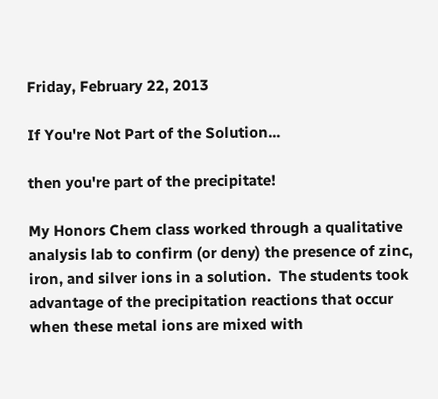Friday, February 22, 2013

If You're Not Part of the Solution...

then you're part of the precipitate!

My Honors Chem class worked through a qualitative analysis lab to confirm (or deny) the presence of zinc, iron, and silver ions in a solution.  The students took advantage of the precipitation reactions that occur when these metal ions are mixed with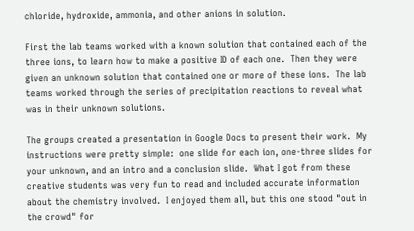chloride, hydroxide, ammonia, and other anions in solution.

First the lab teams worked with a known solution that contained each of the three ions, to learn how to make a positive ID of each one.  Then they were given an unknown solution that contained one or more of these ions.  The lab teams worked through the series of precipitation reactions to reveal what was in their unknown solutions.

The groups created a presentation in Google Docs to present their work.  My instructions were pretty simple:  one slide for each ion, one-three slides for your unknown, and an intro and a conclusion slide.  What I got from these creative students was very fun to read and included accurate information about the chemistry involved.  I enjoyed them all, but this one stood "out in the crowd" for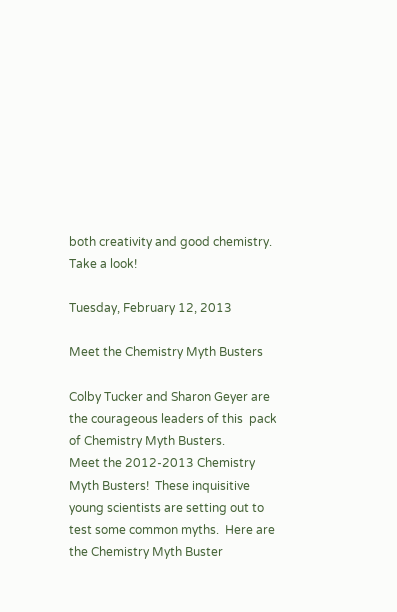both creativity and good chemistry.  Take a look!

Tuesday, February 12, 2013

Meet the Chemistry Myth Busters

Colby Tucker and Sharon Geyer are the courageous leaders of this  pack of Chemistry Myth Busters.
Meet the 2012-2013 Chemistry Myth Busters!  These inquisitive young scientists are setting out to test some common myths.  Here are the Chemistry Myth Buster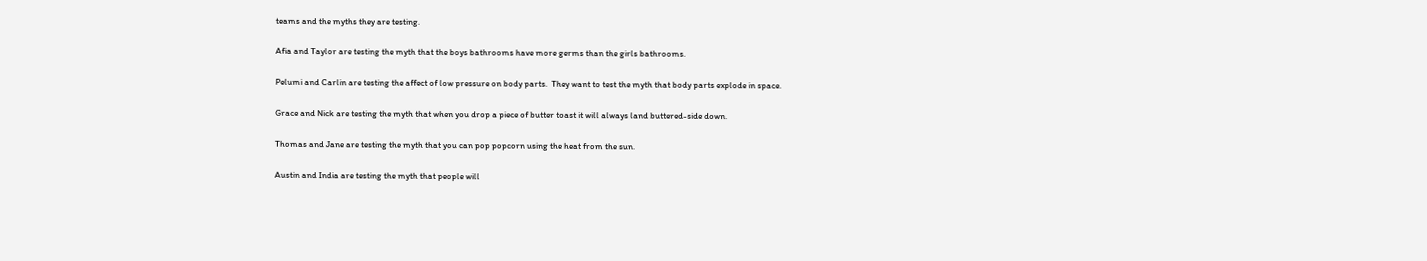teams and the myths they are testing.

Afia and Taylor are testing the myth that the boys bathrooms have more germs than the girls bathrooms.

Pelumi and Carlin are testing the affect of low pressure on body parts.  They want to test the myth that body parts explode in space.

Grace and Nick are testing the myth that when you drop a piece of butter toast it will always land buttered-side down.

Thomas and Jane are testing the myth that you can pop popcorn using the heat from the sun.

Austin and India are testing the myth that people will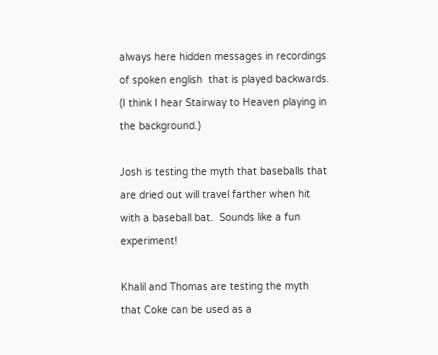always here hidden messages in recordings of spoken english  that is played backwards.  (I think I hear Stairway to Heaven playing in the background.)

Josh is testing the myth that baseballs that are dried out will travel farther when hit with a baseball bat.  Sounds like a fun experiment!

Khalil and Thomas are testing the myth that Coke can be used as a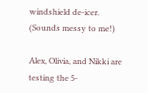windshield de-icer.  (Sounds messy to me!)

Alex, Olivia, and Nikki are testing the 5-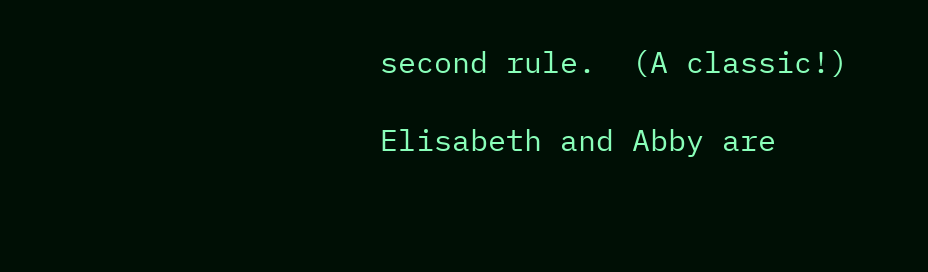second rule.  (A classic!)

Elisabeth and Abby are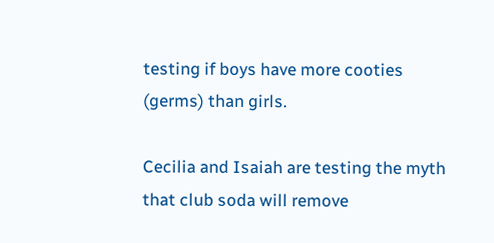testing if boys have more cooties (germs) than girls.

Cecilia and Isaiah are testing the myth that club soda will remove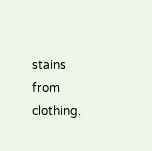stains from clothing.